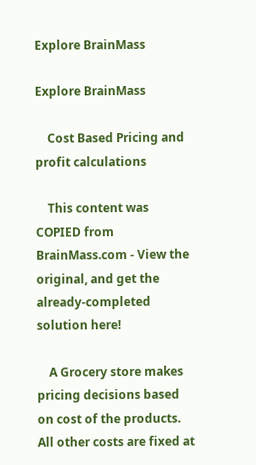Explore BrainMass

Explore BrainMass

    Cost Based Pricing and profit calculations

    This content was COPIED from BrainMass.com - View the original, and get the already-completed solution here!

    A Grocery store makes pricing decisions based on cost of the products. All other costs are fixed at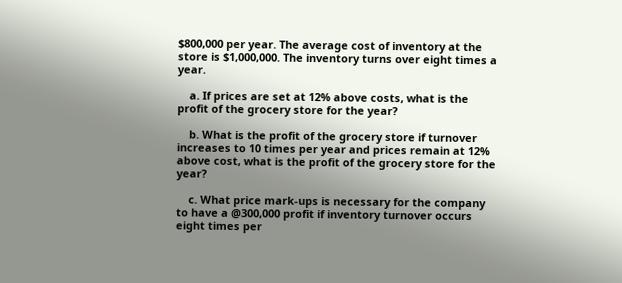$800,000 per year. The average cost of inventory at the store is $1,000,000. The inventory turns over eight times a year.

    a. If prices are set at 12% above costs, what is the profit of the grocery store for the year?

    b. What is the profit of the grocery store if turnover increases to 10 times per year and prices remain at 12% above cost, what is the profit of the grocery store for the year?

    c. What price mark-ups is necessary for the company to have a @300,000 profit if inventory turnover occurs eight times per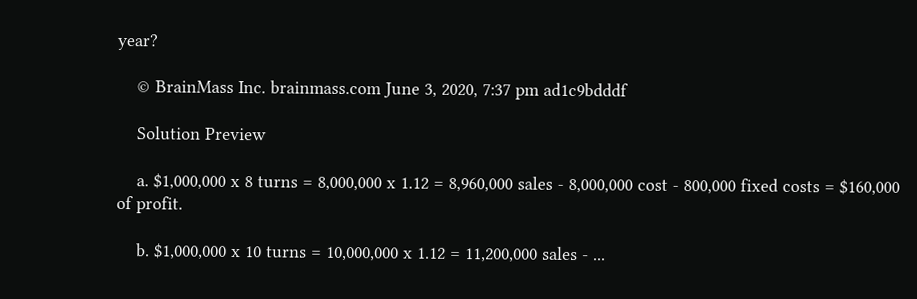year?

    © BrainMass Inc. brainmass.com June 3, 2020, 7:37 pm ad1c9bdddf

    Solution Preview

    a. $1,000,000 x 8 turns = 8,000,000 x 1.12 = 8,960,000 sales - 8,000,000 cost - 800,000 fixed costs = $160,000 of profit.

    b. $1,000,000 x 10 turns = 10,000,000 x 1.12 = 11,200,000 sales - ...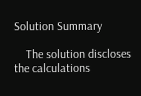Solution Summary

    The solution discloses the calculations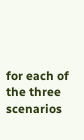for each of the three scenarios